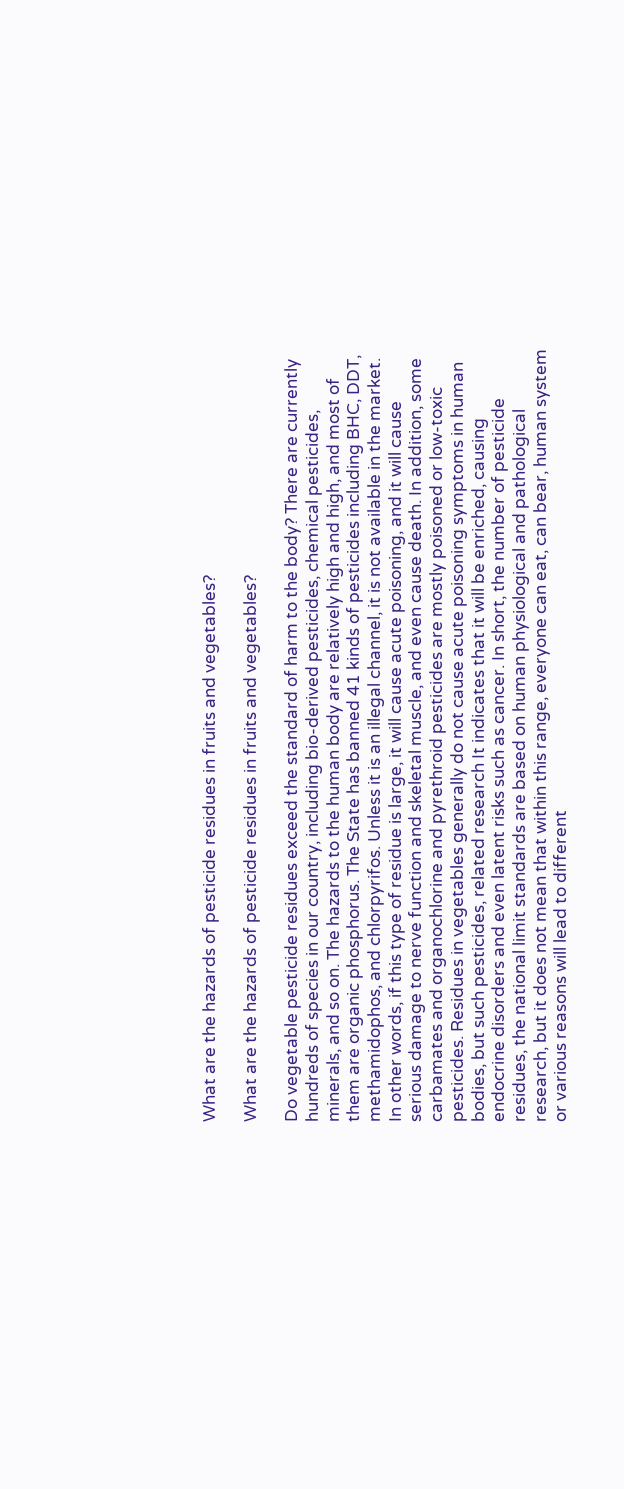What are the hazards of pesticide residues in fruits and vegetables?

What are the hazards of pesticide residues in fruits and vegetables?

Do vegetable pesticide residues exceed the standard of harm to the body? There are currently hundreds of species in our country, including bio-derived pesticides, chemical pesticides, minerals, and so on. The hazards to the human body are relatively high and high, and most of them are organic phosphorus. The State has banned 41 kinds of pesticides including BHC, DDT, methamidophos, and chlorpyrifos. Unless it is an illegal channel, it is not available in the market. In other words, if this type of residue is large, it will cause acute poisoning, and it will cause serious damage to nerve function and skeletal muscle, and even cause death. In addition, some carbamates and organochlorine and pyrethroid pesticides are mostly poisoned or low-toxic pesticides. Residues in vegetables generally do not cause acute poisoning symptoms in human bodies, but such pesticides, related research It indicates that it will be enriched, causing endocrine disorders and even latent risks such as cancer. In short, the number of pesticide residues, the national limit standards are based on human physiological and pathological research, but it does not mean that within this range, everyone can eat, can bear, human system or various reasons will lead to different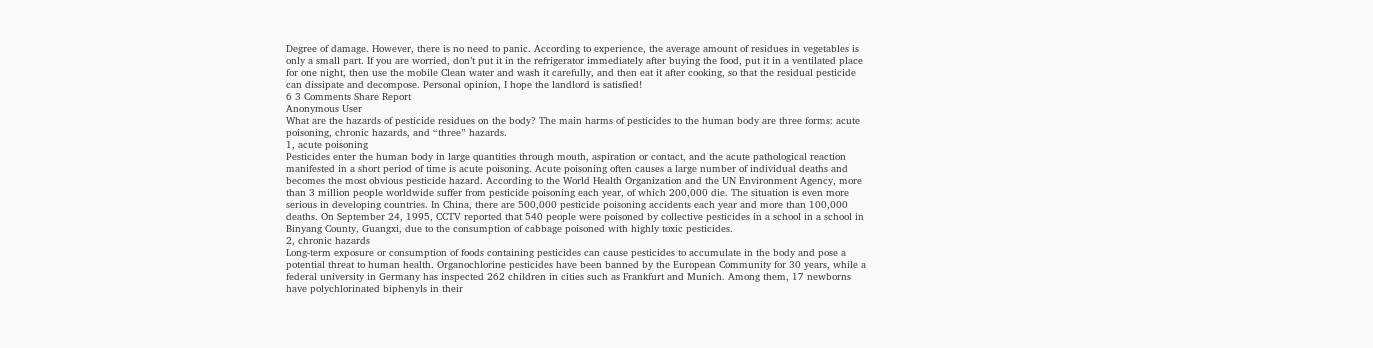Degree of damage. However, there is no need to panic. According to experience, the average amount of residues in vegetables is only a small part. If you are worried, don’t put it in the refrigerator immediately after buying the food, put it in a ventilated place for one night, then use the mobile Clean water and wash it carefully, and then eat it after cooking, so that the residual pesticide can dissipate and decompose. Personal opinion, I hope the landlord is satisfied!
6 3 Comments Share Report
Anonymous User
What are the hazards of pesticide residues on the body? The main harms of pesticides to the human body are three forms: acute poisoning, chronic hazards, and “three” hazards.
1, acute poisoning
Pesticides enter the human body in large quantities through mouth, aspiration or contact, and the acute pathological reaction manifested in a short period of time is acute poisoning. Acute poisoning often causes a large number of individual deaths and becomes the most obvious pesticide hazard. According to the World Health Organization and the UN Environment Agency, more than 3 million people worldwide suffer from pesticide poisoning each year, of which 200,000 die. The situation is even more serious in developing countries. In China, there are 500,000 pesticide poisoning accidents each year and more than 100,000 deaths. On September 24, 1995, CCTV reported that 540 people were poisoned by collective pesticides in a school in a school in Binyang County, Guangxi, due to the consumption of cabbage poisoned with highly toxic pesticides.
2, chronic hazards
Long-term exposure or consumption of foods containing pesticides can cause pesticides to accumulate in the body and pose a potential threat to human health. Organochlorine pesticides have been banned by the European Community for 30 years, while a federal university in Germany has inspected 262 children in cities such as Frankfurt and Munich. Among them, 17 newborns have polychlorinated biphenyls in their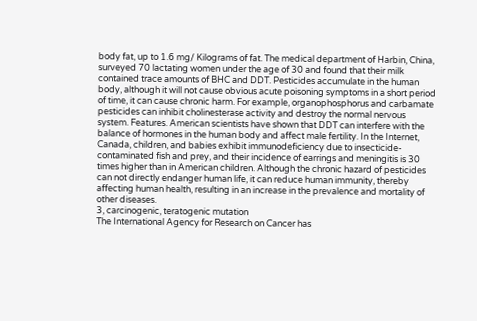body fat, up to 1.6 mg/ Kilograms of fat. The medical department of Harbin, China, surveyed 70 lactating women under the age of 30 and found that their milk contained trace amounts of BHC and DDT. Pesticides accumulate in the human body, although it will not cause obvious acute poisoning symptoms in a short period of time, it can cause chronic harm. For example, organophosphorus and carbamate pesticides can inhibit cholinesterase activity and destroy the normal nervous system. Features. American scientists have shown that DDT can interfere with the balance of hormones in the human body and affect male fertility. In the Internet, Canada, children, and babies exhibit immunodeficiency due to insecticide-contaminated fish and prey, and their incidence of earrings and meningitis is 30 times higher than in American children. Although the chronic hazard of pesticides can not directly endanger human life, it can reduce human immunity, thereby affecting human health, resulting in an increase in the prevalence and mortality of other diseases.
3, carcinogenic, teratogenic mutation
The International Agency for Research on Cancer has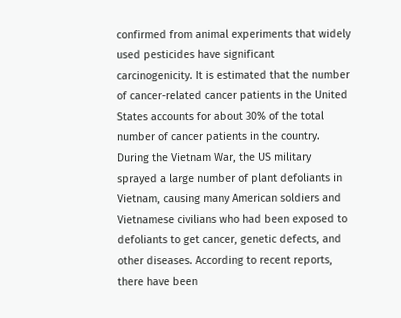confirmed from animal experiments that widely used pesticides have significant carcinogenicity. It is estimated that the number of cancer-related cancer patients in the United States accounts for about 30% of the total number of cancer patients in the country. During the Vietnam War, the US military sprayed a large number of plant defoliants in Vietnam, causing many American soldiers and Vietnamese civilians who had been exposed to defoliants to get cancer, genetic defects, and other diseases. According to recent reports, there have been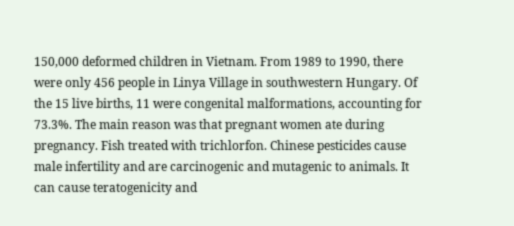150,000 deformed children in Vietnam. From 1989 to 1990, there were only 456 people in Linya Village in southwestern Hungary. Of the 15 live births, 11 were congenital malformations, accounting for 73.3%. The main reason was that pregnant women ate during pregnancy. Fish treated with trichlorfon. Chinese pesticides cause male infertility and are carcinogenic and mutagenic to animals. It can cause teratogenicity and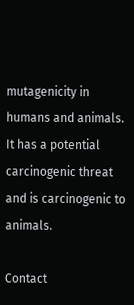mutagenicity in humans and animals. It has a potential carcinogenic threat and is carcinogenic to animals.

Contact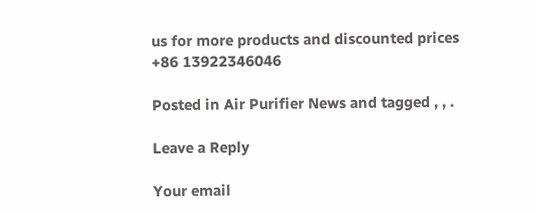us for more products and discounted prices
+86 13922346046

Posted in Air Purifier News and tagged , , .

Leave a Reply

Your email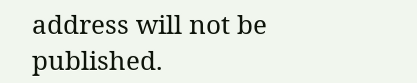address will not be published.